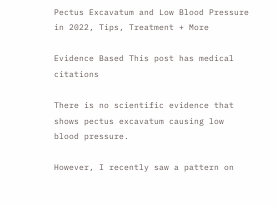Pectus Excavatum and Low Blood Pressure in 2022, Tips, Treatment + More

Evidence Based This post has medical citations

There is no scientific evidence that shows pectus excavatum causing low blood pressure.

However, I recently saw a pattern on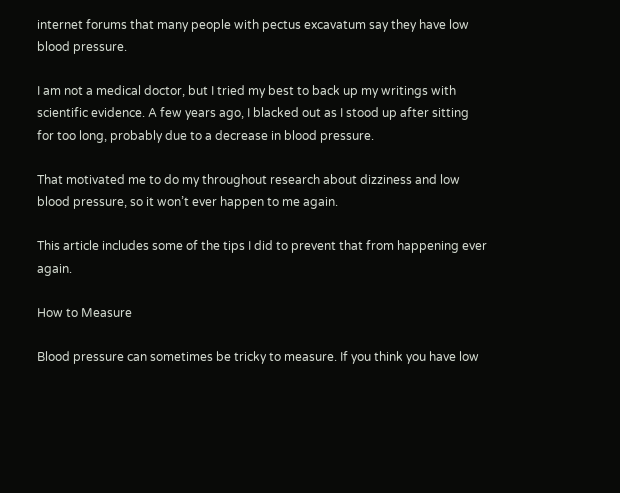internet forums that many people with pectus excavatum say they have low blood pressure.

I am not a medical doctor, but I tried my best to back up my writings with scientific evidence. A few years ago, I blacked out as I stood up after sitting for too long, probably due to a decrease in blood pressure.

That motivated me to do my throughout research about dizziness and low blood pressure, so it won’t ever happen to me again.

This article includes some of the tips I did to prevent that from happening ever again.

How to Measure

Blood pressure can sometimes be tricky to measure. If you think you have low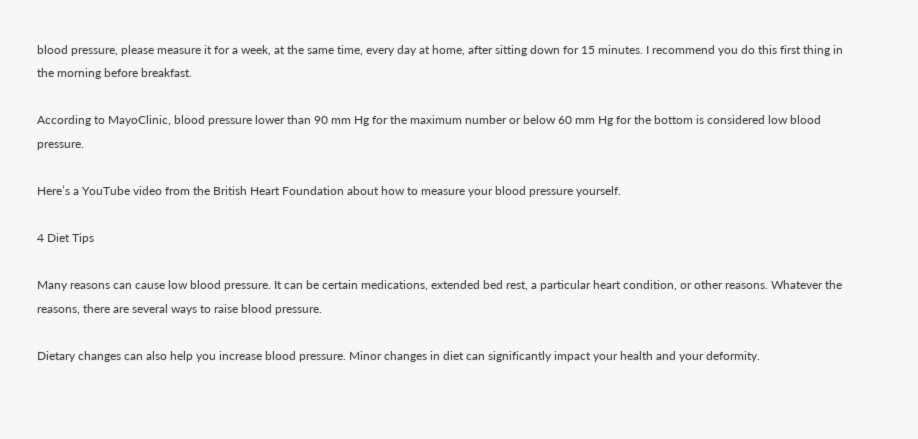blood pressure, please measure it for a week, at the same time, every day at home, after sitting down for 15 minutes. I recommend you do this first thing in the morning before breakfast.

According to MayoClinic, blood pressure lower than 90 mm Hg for the maximum number or below 60 mm Hg for the bottom is considered low blood pressure.

Here’s a YouTube video from the British Heart Foundation about how to measure your blood pressure yourself.

4 Diet Tips

Many reasons can cause low blood pressure. It can be certain medications, extended bed rest, a particular heart condition, or other reasons. Whatever the reasons, there are several ways to raise blood pressure.

Dietary changes can also help you increase blood pressure. Minor changes in diet can significantly impact your health and your deformity.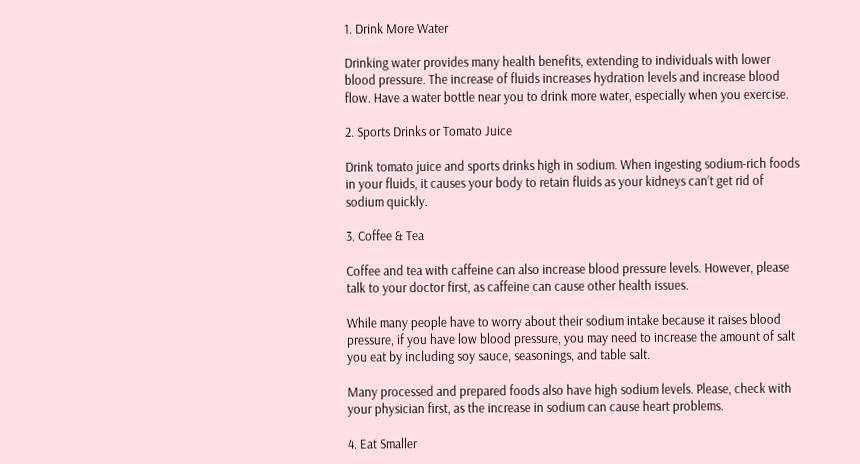1. Drink More Water

Drinking water provides many health benefits, extending to individuals with lower blood pressure. The increase of fluids increases hydration levels and increase blood flow. Have a water bottle near you to drink more water, especially when you exercise.

2. Sports Drinks or Tomato Juice

Drink tomato juice and sports drinks high in sodium. When ingesting sodium-rich foods in your fluids, it causes your body to retain fluids as your kidneys can’t get rid of sodium quickly.

3. Coffee & Tea

Coffee and tea with caffeine can also increase blood pressure levels. However, please talk to your doctor first, as caffeine can cause other health issues.

While many people have to worry about their sodium intake because it raises blood pressure, if you have low blood pressure, you may need to increase the amount of salt you eat by including soy sauce, seasonings, and table salt.

Many processed and prepared foods also have high sodium levels. Please, check with your physician first, as the increase in sodium can cause heart problems.

4. Eat Smaller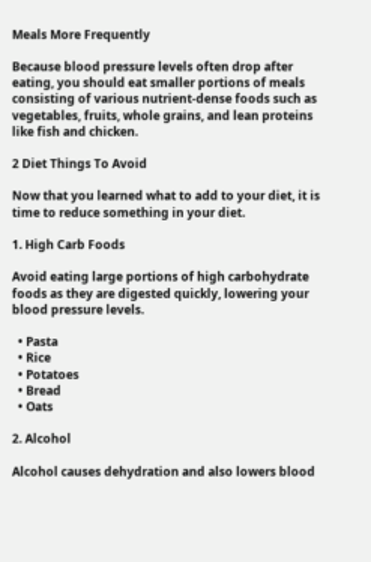Meals More Frequently

Because blood pressure levels often drop after eating, you should eat smaller portions of meals consisting of various nutrient-dense foods such as vegetables, fruits, whole grains, and lean proteins like fish and chicken.

2 Diet Things To Avoid

Now that you learned what to add to your diet, it is time to reduce something in your diet.

1. High Carb Foods

Avoid eating large portions of high carbohydrate foods as they are digested quickly, lowering your blood pressure levels.

  • Pasta
  • Rice
  • Potatoes
  • Bread
  • Oats

2. Alcohol

Alcohol causes dehydration and also lowers blood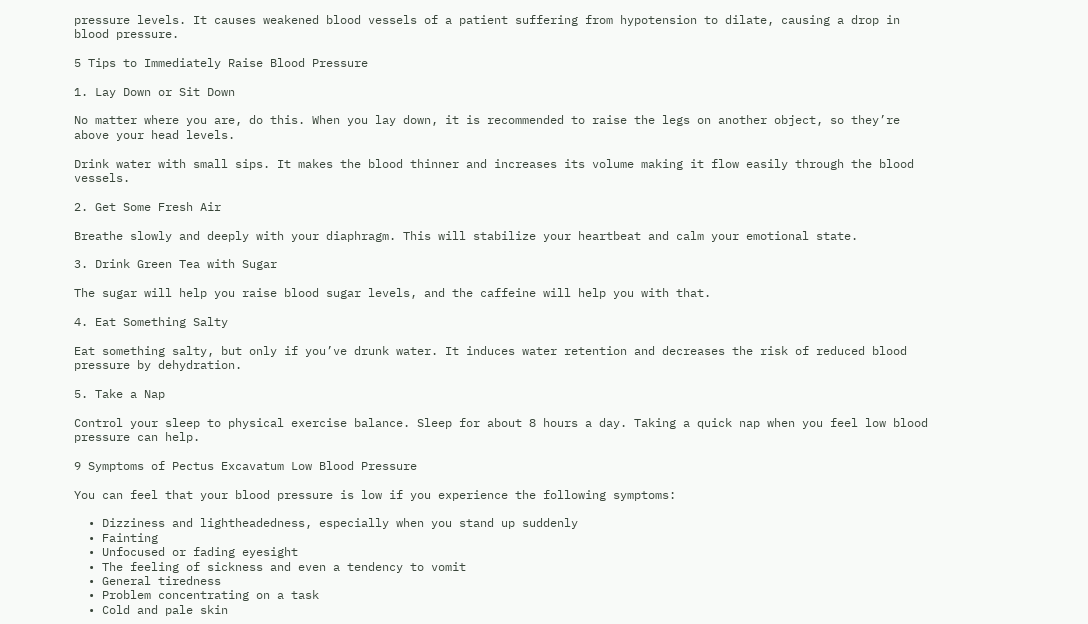pressure levels. It causes weakened blood vessels of a patient suffering from hypotension to dilate, causing a drop in blood pressure.

5 Tips to Immediately Raise Blood Pressure

1. Lay Down or Sit Down

No matter where you are, do this. When you lay down, it is recommended to raise the legs on another object, so they’re above your head levels.

Drink water with small sips. It makes the blood thinner and increases its volume making it flow easily through the blood vessels.

2. Get Some Fresh Air

Breathe slowly and deeply with your diaphragm. This will stabilize your heartbeat and calm your emotional state.

3. Drink Green Tea with Sugar

The sugar will help you raise blood sugar levels, and the caffeine will help you with that.

4. Eat Something Salty

Eat something salty, but only if you’ve drunk water. It induces water retention and decreases the risk of reduced blood pressure by dehydration.

5. Take a Nap

Control your sleep to physical exercise balance. Sleep for about 8 hours a day. Taking a quick nap when you feel low blood pressure can help.

9 Symptoms of Pectus Excavatum Low Blood Pressure

You can feel that your blood pressure is low if you experience the following symptoms:

  • Dizziness and lightheadedness, especially when you stand up suddenly
  • Fainting
  • Unfocused or fading eyesight
  • The feeling of sickness and even a tendency to vomit
  • General tiredness
  • Problem concentrating on a task
  • Cold and pale skin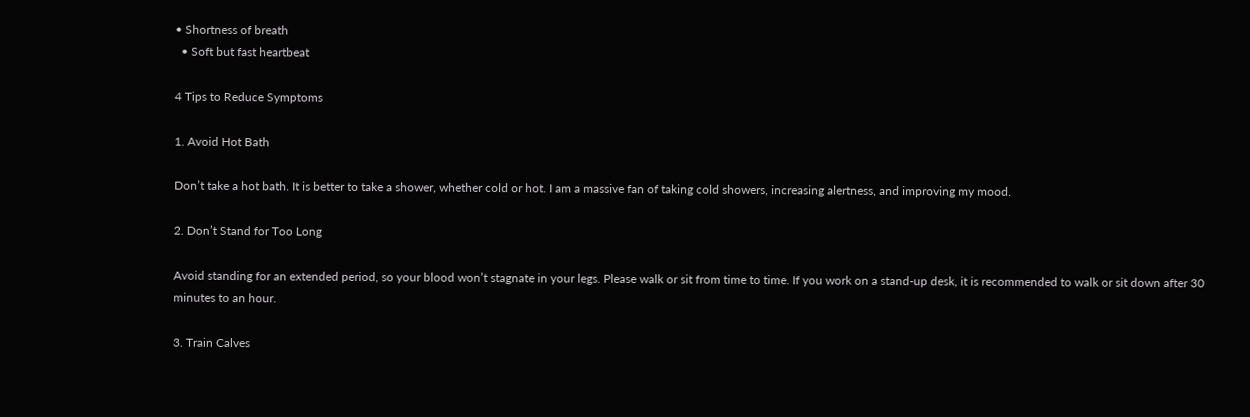• Shortness of breath
  • Soft but fast heartbeat

4 Tips to Reduce Symptoms

1. Avoid Hot Bath

Don’t take a hot bath. It is better to take a shower, whether cold or hot. I am a massive fan of taking cold showers, increasing alertness, and improving my mood.

2. Don’t Stand for Too Long

Avoid standing for an extended period, so your blood won’t stagnate in your legs. Please walk or sit from time to time. If you work on a stand-up desk, it is recommended to walk or sit down after 30 minutes to an hour.

3. Train Calves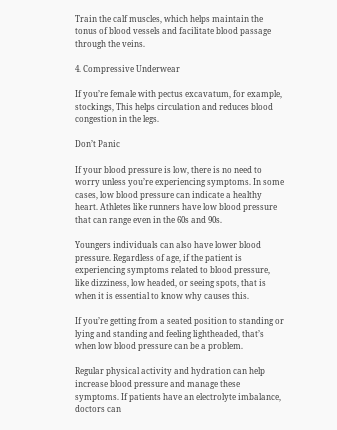Train the calf muscles, which helps maintain the tonus of blood vessels and facilitate blood passage through the veins.

4. Compressive Underwear

If you’re female with pectus excavatum, for example, stockings, This helps circulation and reduces blood congestion in the legs.

Don’t Panic

If your blood pressure is low, there is no need to worry unless you’re experiencing symptoms. In some cases, low blood pressure can indicate a healthy heart. Athletes like runners have low blood pressure that can range even in the 60s and 90s.

Youngers individuals can also have lower blood pressure. Regardless of age, if the patient is experiencing symptoms related to blood pressure, like dizziness, low headed, or seeing spots, that is when it is essential to know why causes this.

If you’re getting from a seated position to standing or lying and standing and feeling lightheaded, that’s when low blood pressure can be a problem.

Regular physical activity and hydration can help increase blood pressure and manage these symptoms. If patients have an electrolyte imbalance, doctors can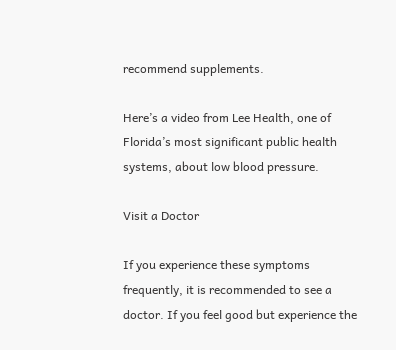recommend supplements.

Here’s a video from Lee Health, one of Florida’s most significant public health systems, about low blood pressure.

Visit a Doctor

If you experience these symptoms frequently, it is recommended to see a doctor. If you feel good but experience the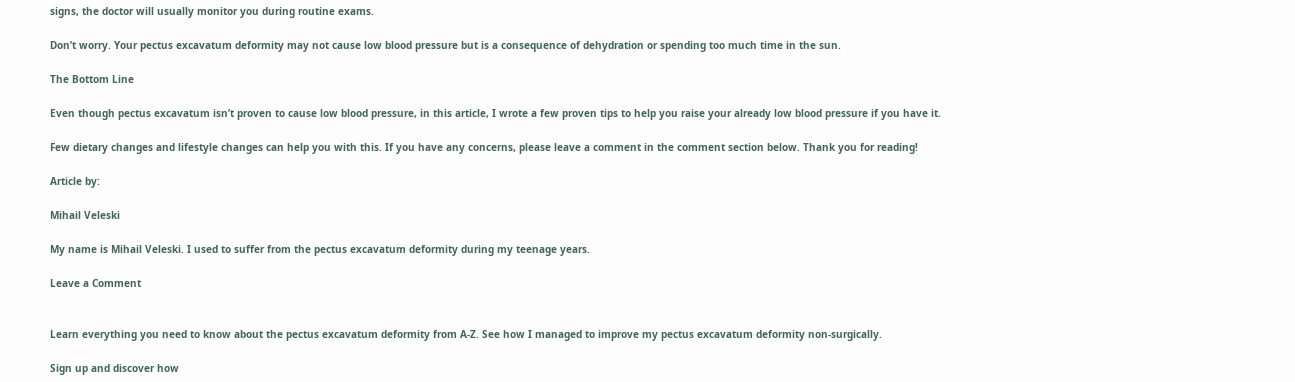signs, the doctor will usually monitor you during routine exams.

Don’t worry. Your pectus excavatum deformity may not cause low blood pressure but is a consequence of dehydration or spending too much time in the sun.

The Bottom Line

Even though pectus excavatum isn’t proven to cause low blood pressure, in this article, I wrote a few proven tips to help you raise your already low blood pressure if you have it.

Few dietary changes and lifestyle changes can help you with this. If you have any concerns, please leave a comment in the comment section below. Thank you for reading!

Article by:

Mihail Veleski

My name is Mihail Veleski. I used to suffer from the pectus excavatum deformity during my teenage years.

Leave a Comment


Learn everything you need to know about the pectus excavatum deformity from A-Z. See how I managed to improve my pectus excavatum deformity non-surgically.

Sign up and discover how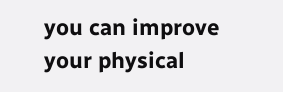you can improve your physical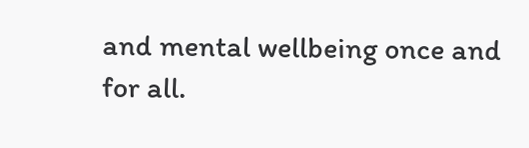and mental wellbeing once and for all.